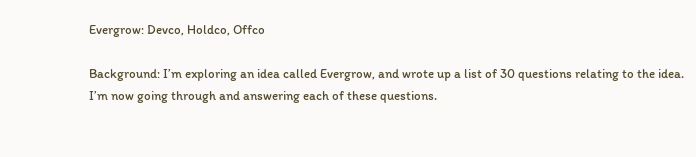Evergrow: Devco, Holdco, Offco

Background: I’m exploring an idea called Evergrow, and wrote up a list of 30 questions relating to the idea. I’m now going through and answering each of these questions.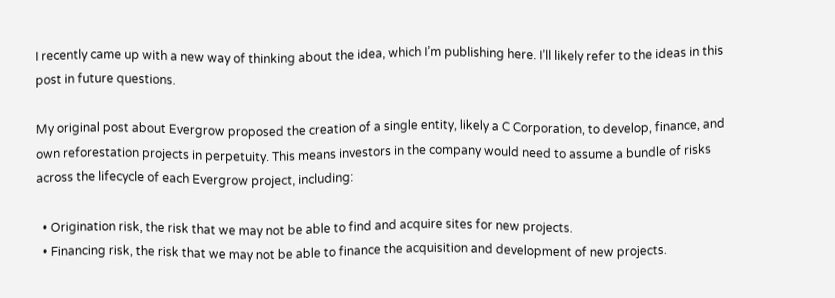I recently came up with a new way of thinking about the idea, which I’m publishing here. I’ll likely refer to the ideas in this post in future questions.

My original post about Evergrow proposed the creation of a single entity, likely a C Corporation, to develop, finance, and own reforestation projects in perpetuity. This means investors in the company would need to assume a bundle of risks across the lifecycle of each Evergrow project, including:

  • Origination risk, the risk that we may not be able to find and acquire sites for new projects.
  • Financing risk, the risk that we may not be able to finance the acquisition and development of new projects.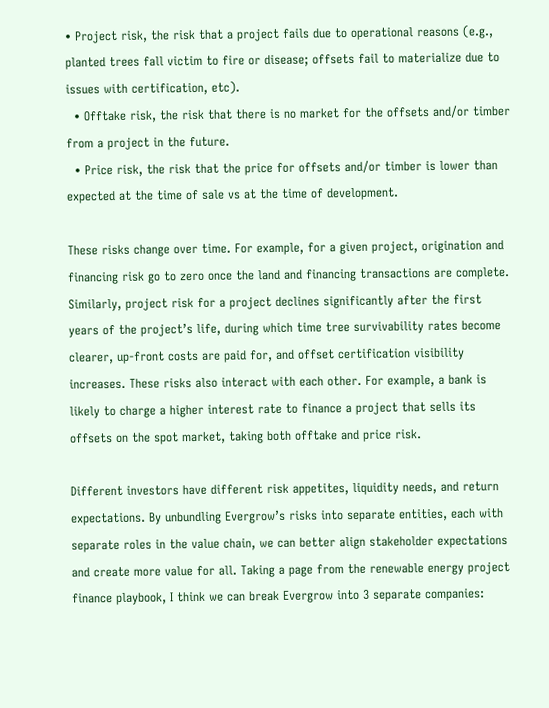• Project risk, the risk that a project fails due to operational reasons (e.g., planted trees fall victim to fire or disease; offsets fail to materialize due to issues with certification, etc).
  • Offtake risk, the risk that there is no market for the offsets and/or timber from a project in the future.
  • Price risk, the risk that the price for offsets and/or timber is lower than expected at the time of sale vs at the time of development.

These risks change over time. For example, for a given project, origination and financing risk go to zero once the land and financing transactions are complete. Similarly, project risk for a project declines significantly after the first years of the project’s life, during which time tree survivability rates become clearer, up-front costs are paid for, and offset certification visibility increases. These risks also interact with each other. For example, a bank is likely to charge a higher interest rate to finance a project that sells its offsets on the spot market, taking both offtake and price risk.

Different investors have different risk appetites, liquidity needs, and return expectations. By unbundling Evergrow’s risks into separate entities, each with separate roles in the value chain, we can better align stakeholder expectations and create more value for all. Taking a page from the renewable energy project finance playbook, I think we can break Evergrow into 3 separate companies: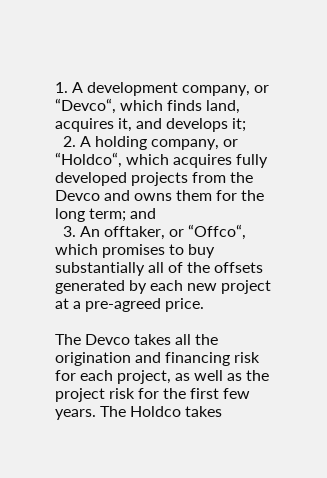1. A development company, or “Devco“, which finds land, acquires it, and develops it;
  2. A holding company, or “Holdco“, which acquires fully developed projects from the Devco and owns them for the long term; and
  3. An offtaker, or “Offco“, which promises to buy substantially all of the offsets generated by each new project at a pre-agreed price.

The Devco takes all the origination and financing risk for each project, as well as the project risk for the first few years. The Holdco takes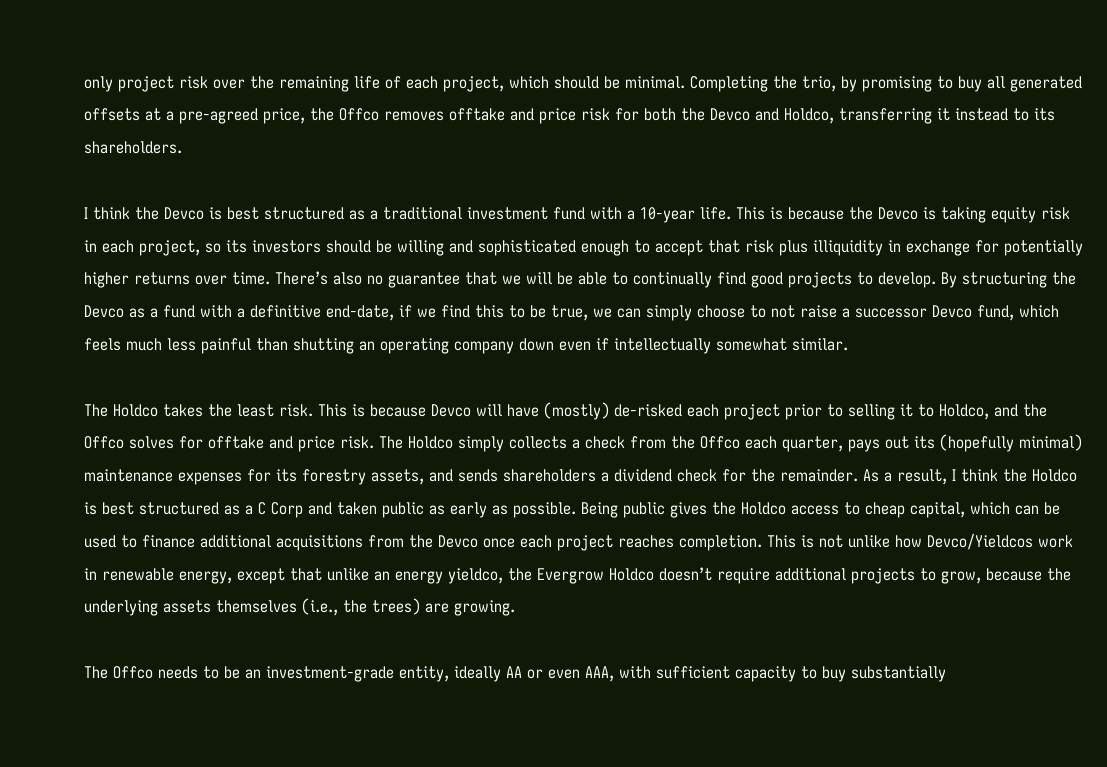only project risk over the remaining life of each project, which should be minimal. Completing the trio, by promising to buy all generated offsets at a pre-agreed price, the Offco removes offtake and price risk for both the Devco and Holdco, transferring it instead to its shareholders.

I think the Devco is best structured as a traditional investment fund with a 10-year life. This is because the Devco is taking equity risk in each project, so its investors should be willing and sophisticated enough to accept that risk plus illiquidity in exchange for potentially higher returns over time. There’s also no guarantee that we will be able to continually find good projects to develop. By structuring the Devco as a fund with a definitive end-date, if we find this to be true, we can simply choose to not raise a successor Devco fund, which feels much less painful than shutting an operating company down even if intellectually somewhat similar.

The Holdco takes the least risk. This is because Devco will have (mostly) de-risked each project prior to selling it to Holdco, and the Offco solves for offtake and price risk. The Holdco simply collects a check from the Offco each quarter, pays out its (hopefully minimal) maintenance expenses for its forestry assets, and sends shareholders a dividend check for the remainder. As a result, I think the Holdco is best structured as a C Corp and taken public as early as possible. Being public gives the Holdco access to cheap capital, which can be used to finance additional acquisitions from the Devco once each project reaches completion. This is not unlike how Devco/Yieldcos work in renewable energy, except that unlike an energy yieldco, the Evergrow Holdco doesn’t require additional projects to grow, because the underlying assets themselves (i.e., the trees) are growing.

The Offco needs to be an investment-grade entity, ideally AA or even AAA, with sufficient capacity to buy substantially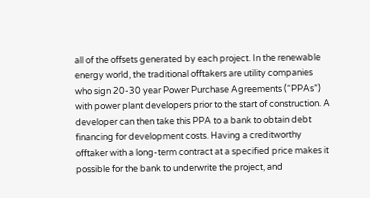all of the offsets generated by each project. In the renewable energy world, the traditional offtakers are utility companies who sign 20-30 year Power Purchase Agreements (“PPAs”) with power plant developers prior to the start of construction. A developer can then take this PPA to a bank to obtain debt financing for development costs. Having a creditworthy offtaker with a long-term contract at a specified price makes it possible for the bank to underwrite the project, and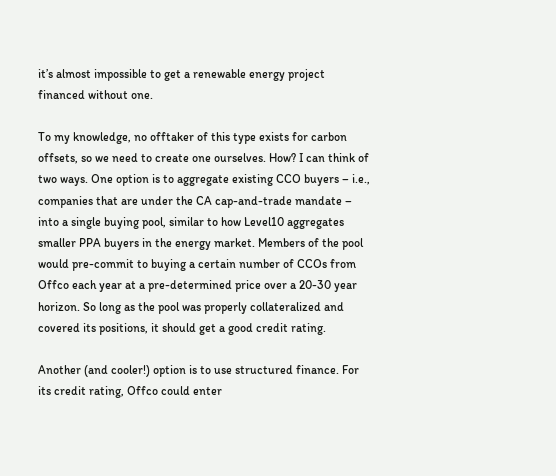it’s almost impossible to get a renewable energy project financed without one.

To my knowledge, no offtaker of this type exists for carbon offsets, so we need to create one ourselves. How? I can think of two ways. One option is to aggregate existing CCO buyers – i.e., companies that are under the CA cap-and-trade mandate – into a single buying pool, similar to how Level10 aggregates smaller PPA buyers in the energy market. Members of the pool would pre-commit to buying a certain number of CCOs from Offco each year at a pre-determined price over a 20-30 year horizon. So long as the pool was properly collateralized and covered its positions, it should get a good credit rating.

Another (and cooler!) option is to use structured finance. For its credit rating, Offco could enter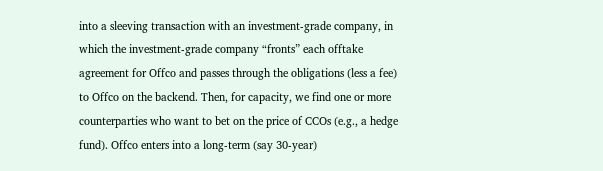into a sleeving transaction with an investment-grade company, in which the investment-grade company “fronts” each offtake agreement for Offco and passes through the obligations (less a fee) to Offco on the backend. Then, for capacity, we find one or more counterparties who want to bet on the price of CCOs (e.g., a hedge fund). Offco enters into a long-term (say 30-year)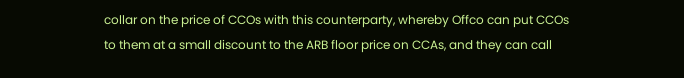collar on the price of CCOs with this counterparty, whereby Offco can put CCOs to them at a small discount to the ARB floor price on CCAs, and they can call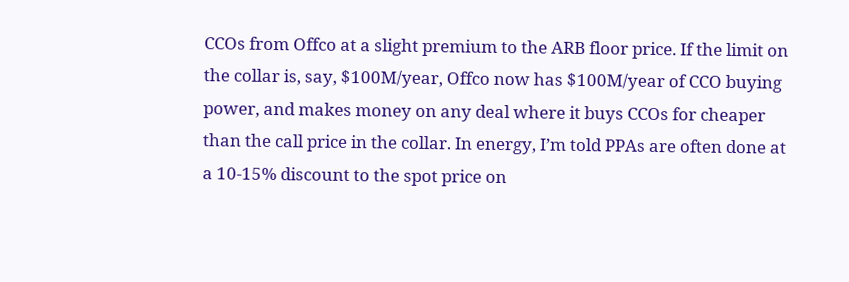CCOs from Offco at a slight premium to the ARB floor price. If the limit on the collar is, say, $100M/year, Offco now has $100M/year of CCO buying power, and makes money on any deal where it buys CCOs for cheaper than the call price in the collar. In energy, I’m told PPAs are often done at a 10-15% discount to the spot price on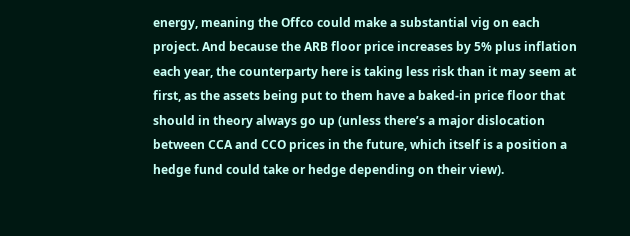energy, meaning the Offco could make a substantial vig on each project. And because the ARB floor price increases by 5% plus inflation each year, the counterparty here is taking less risk than it may seem at first, as the assets being put to them have a baked-in price floor that should in theory always go up (unless there’s a major dislocation between CCA and CCO prices in the future, which itself is a position a hedge fund could take or hedge depending on their view).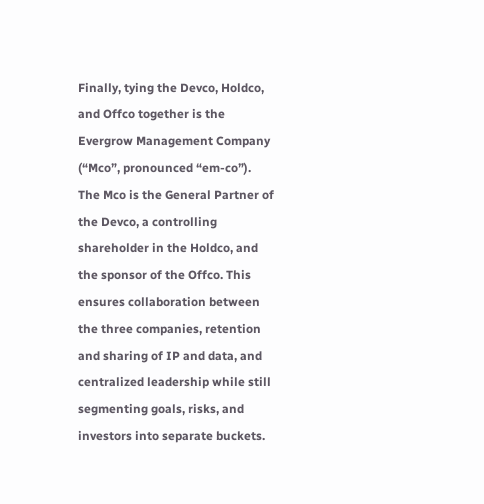Finally, tying the Devco, Holdco, and Offco together is the Evergrow Management Company (“Mco”, pronounced “em-co”). The Mco is the General Partner of the Devco, a controlling shareholder in the Holdco, and the sponsor of the Offco. This ensures collaboration between the three companies, retention and sharing of IP and data, and centralized leadership while still segmenting goals, risks, and investors into separate buckets.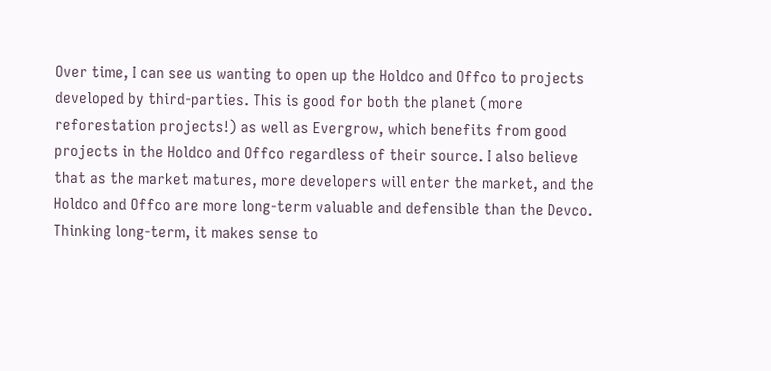Over time, I can see us wanting to open up the Holdco and Offco to projects developed by third-parties. This is good for both the planet (more reforestation projects!) as well as Evergrow, which benefits from good projects in the Holdco and Offco regardless of their source. I also believe that as the market matures, more developers will enter the market, and the Holdco and Offco are more long-term valuable and defensible than the Devco. Thinking long-term, it makes sense to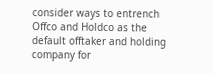consider ways to entrench Offco and Holdco as the default offtaker and holding company for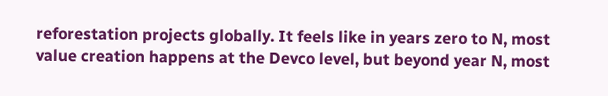reforestation projects globally. It feels like in years zero to N, most value creation happens at the Devco level, but beyond year N, most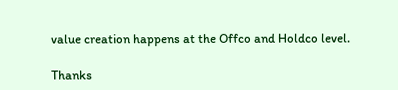value creation happens at the Offco and Holdco level.

Thanks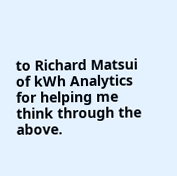to Richard Matsui of kWh Analytics for helping me think through the above.